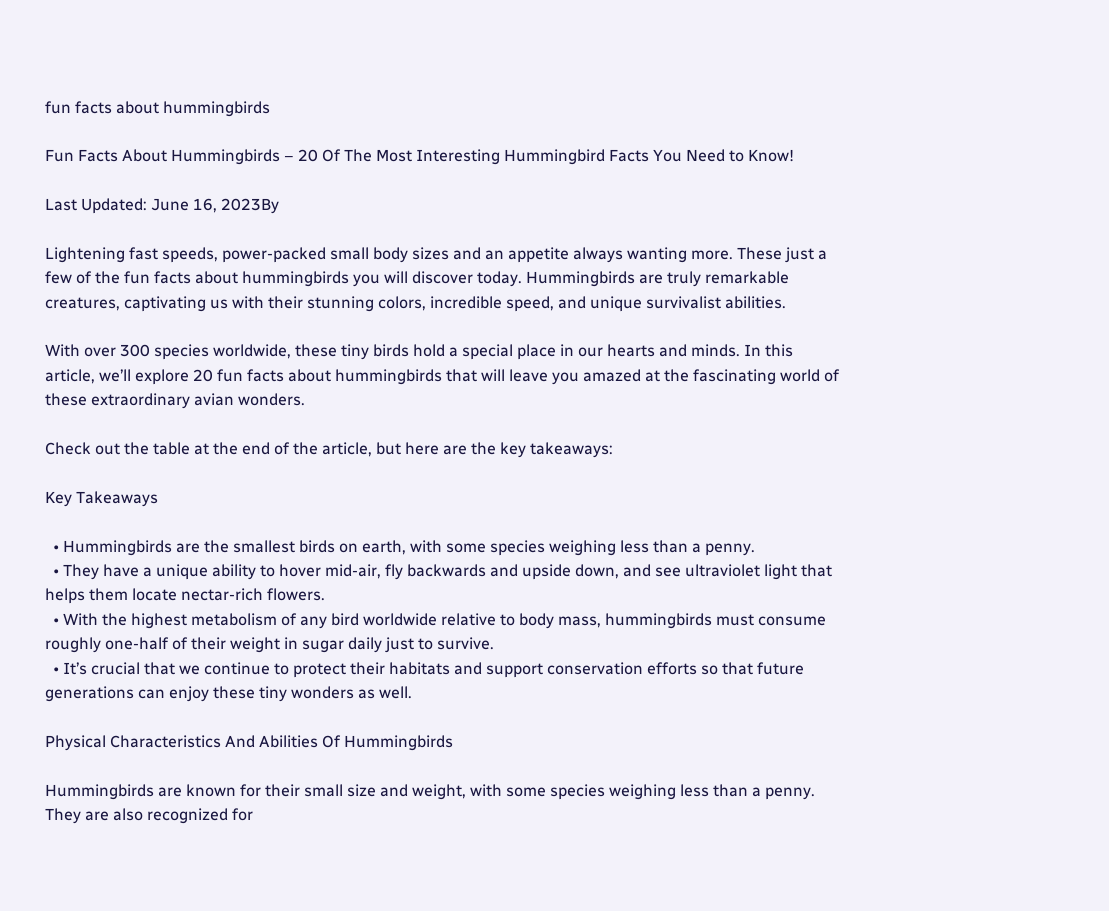fun facts about hummingbirds

Fun Facts About Hummingbirds – 20 Of The Most Interesting Hummingbird Facts You Need to Know!

Last Updated: June 16, 2023By

Lightening fast speeds, power-packed small body sizes and an appetite always wanting more. These just a few of the fun facts about hummingbirds you will discover today. Hummingbirds are truly remarkable creatures, captivating us with their stunning colors, incredible speed, and unique survivalist abilities.

With over 300 species worldwide, these tiny birds hold a special place in our hearts and minds. In this article, we’ll explore 20 fun facts about hummingbirds that will leave you amazed at the fascinating world of these extraordinary avian wonders.

Check out the table at the end of the article, but here are the key takeaways:

Key Takeaways

  • Hummingbirds are the smallest birds on earth, with some species weighing less than a penny.
  • They have a unique ability to hover mid-air, fly backwards and upside down, and see ultraviolet light that helps them locate nectar-rich flowers.
  • With the highest metabolism of any bird worldwide relative to body mass, hummingbirds must consume roughly one-half of their weight in sugar daily just to survive.
  • It’s crucial that we continue to protect their habitats and support conservation efforts so that future generations can enjoy these tiny wonders as well.

Physical Characteristics And Abilities Of Hummingbirds

Hummingbirds are known for their small size and weight, with some species weighing less than a penny. They are also recognized for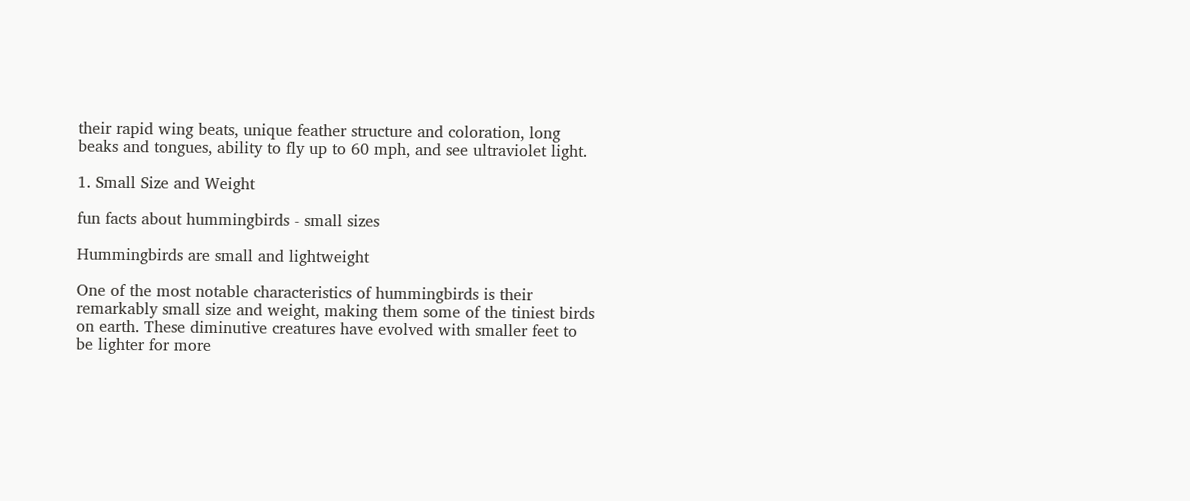their rapid wing beats, unique feather structure and coloration, long beaks and tongues, ability to fly up to 60 mph, and see ultraviolet light.

1. Small Size and Weight

fun facts about hummingbirds - small sizes

Hummingbirds are small and lightweight

One of the most notable characteristics of hummingbirds is their remarkably small size and weight, making them some of the tiniest birds on earth. These diminutive creatures have evolved with smaller feet to be lighter for more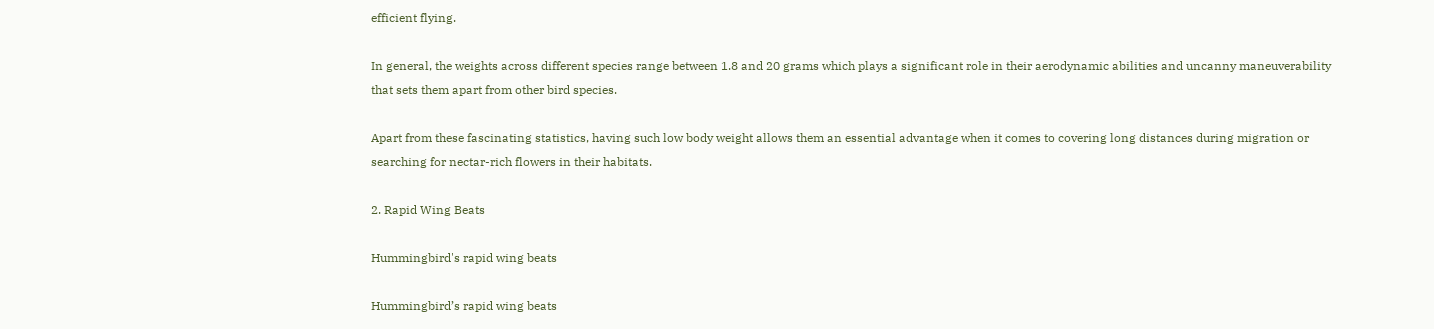efficient flying.

In general, the weights across different species range between 1.8 and 20 grams which plays a significant role in their aerodynamic abilities and uncanny maneuverability that sets them apart from other bird species.

Apart from these fascinating statistics, having such low body weight allows them an essential advantage when it comes to covering long distances during migration or searching for nectar-rich flowers in their habitats.

2. Rapid Wing Beats

Hummingbird's rapid wing beats

Hummingbird’s rapid wing beats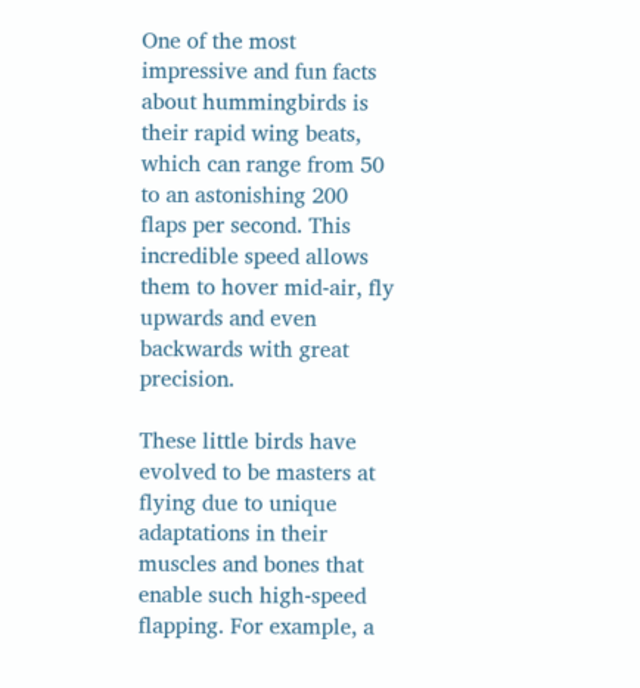One of the most impressive and fun facts about hummingbirds is their rapid wing beats, which can range from 50 to an astonishing 200 flaps per second. This incredible speed allows them to hover mid-air, fly upwards and even backwards with great precision.

These little birds have evolved to be masters at flying due to unique adaptations in their muscles and bones that enable such high-speed flapping. For example, a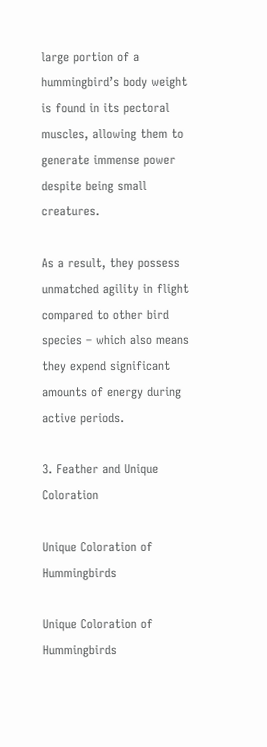large portion of a hummingbird’s body weight is found in its pectoral muscles, allowing them to generate immense power despite being small creatures.

As a result, they possess unmatched agility in flight compared to other bird species – which also means they expend significant amounts of energy during active periods.

3. Feather and Unique Coloration

Unique Coloration of Hummingbirds

Unique Coloration of Hummingbirds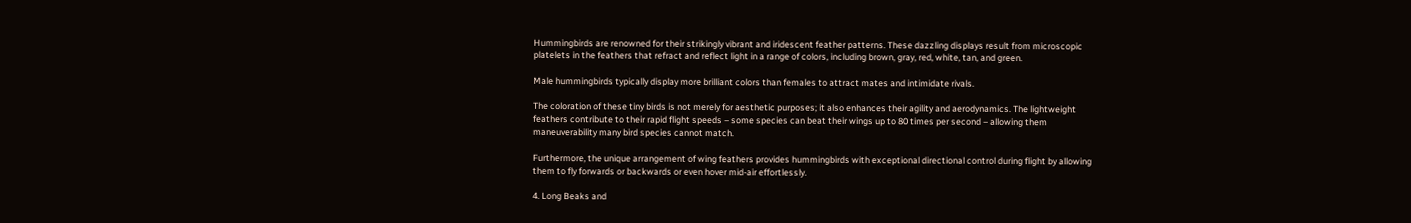Hummingbirds are renowned for their strikingly vibrant and iridescent feather patterns. These dazzling displays result from microscopic platelets in the feathers that refract and reflect light in a range of colors, including brown, gray, red, white, tan, and green.

Male hummingbirds typically display more brilliant colors than females to attract mates and intimidate rivals.

The coloration of these tiny birds is not merely for aesthetic purposes; it also enhances their agility and aerodynamics. The lightweight feathers contribute to their rapid flight speeds – some species can beat their wings up to 80 times per second – allowing them maneuverability many bird species cannot match.

Furthermore, the unique arrangement of wing feathers provides hummingbirds with exceptional directional control during flight by allowing them to fly forwards or backwards or even hover mid-air effortlessly.

4. Long Beaks and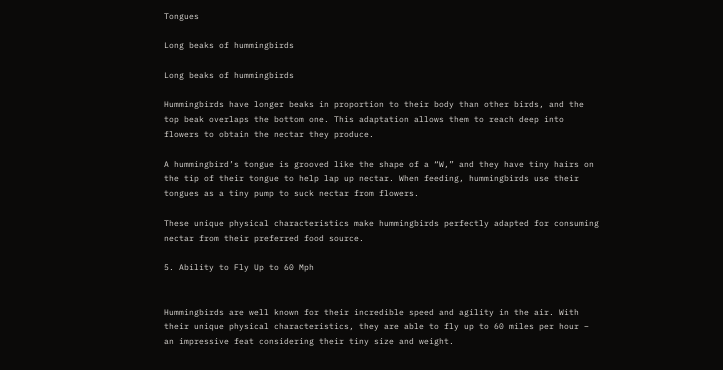Tongues

Long beaks of hummingbirds

Long beaks of hummingbirds

Hummingbirds have longer beaks in proportion to their body than other birds, and the top beak overlaps the bottom one. This adaptation allows them to reach deep into flowers to obtain the nectar they produce.

A hummingbird’s tongue is grooved like the shape of a “W,” and they have tiny hairs on the tip of their tongue to help lap up nectar. When feeding, hummingbirds use their tongues as a tiny pump to suck nectar from flowers.

These unique physical characteristics make hummingbirds perfectly adapted for consuming nectar from their preferred food source.

5. Ability to Fly Up to 60 Mph


Hummingbirds are well known for their incredible speed and agility in the air. With their unique physical characteristics, they are able to fly up to 60 miles per hour – an impressive feat considering their tiny size and weight.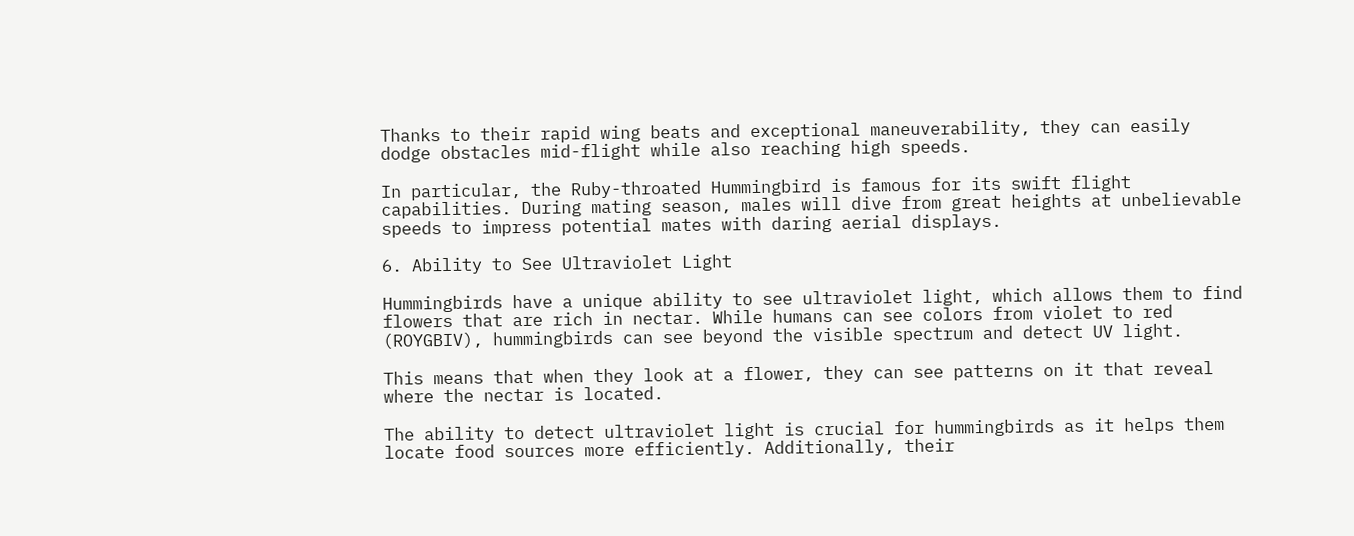Thanks to their rapid wing beats and exceptional maneuverability, they can easily dodge obstacles mid-flight while also reaching high speeds.

In particular, the Ruby-throated Hummingbird is famous for its swift flight capabilities. During mating season, males will dive from great heights at unbelievable speeds to impress potential mates with daring aerial displays.

6. Ability to See Ultraviolet Light

Hummingbirds have a unique ability to see ultraviolet light, which allows them to find flowers that are rich in nectar. While humans can see colors from violet to red (ROYGBIV), hummingbirds can see beyond the visible spectrum and detect UV light.

This means that when they look at a flower, they can see patterns on it that reveal where the nectar is located.

The ability to detect ultraviolet light is crucial for hummingbirds as it helps them locate food sources more efficiently. Additionally, their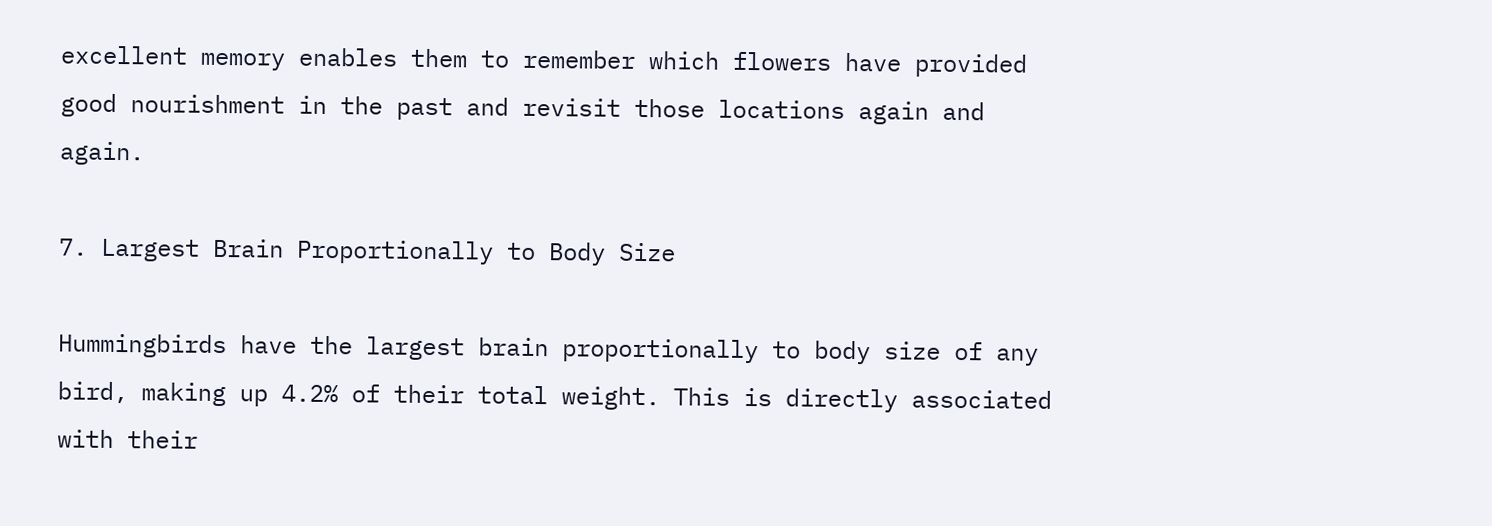excellent memory enables them to remember which flowers have provided good nourishment in the past and revisit those locations again and again.

7. Largest Brain Proportionally to Body Size

Hummingbirds have the largest brain proportionally to body size of any bird, making up 4.2% of their total weight. This is directly associated with their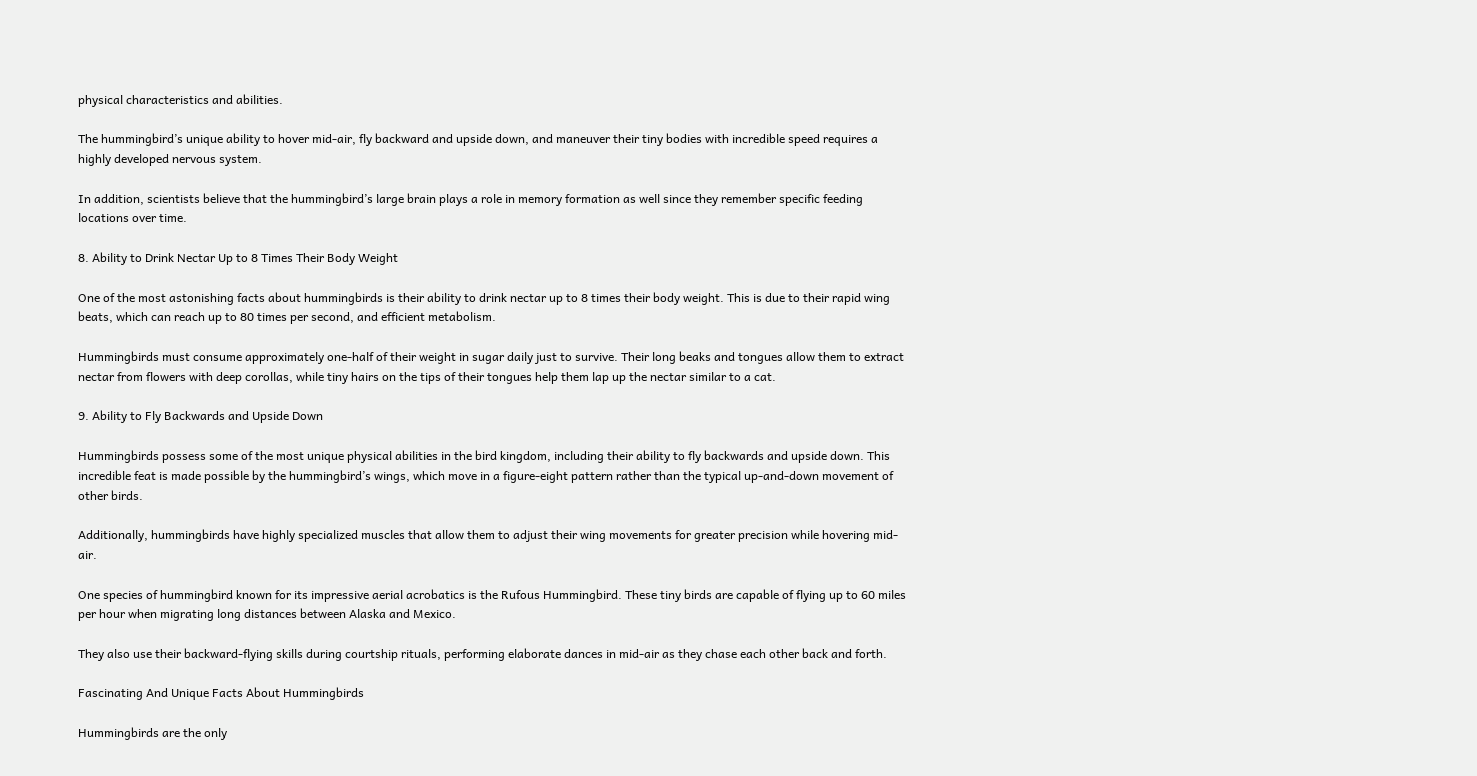physical characteristics and abilities.

The hummingbird’s unique ability to hover mid-air, fly backward and upside down, and maneuver their tiny bodies with incredible speed requires a highly developed nervous system.

In addition, scientists believe that the hummingbird’s large brain plays a role in memory formation as well since they remember specific feeding locations over time.

8. Ability to Drink Nectar Up to 8 Times Their Body Weight

One of the most astonishing facts about hummingbirds is their ability to drink nectar up to 8 times their body weight. This is due to their rapid wing beats, which can reach up to 80 times per second, and efficient metabolism.

Hummingbirds must consume approximately one-half of their weight in sugar daily just to survive. Their long beaks and tongues allow them to extract nectar from flowers with deep corollas, while tiny hairs on the tips of their tongues help them lap up the nectar similar to a cat.

9. Ability to Fly Backwards and Upside Down

Hummingbirds possess some of the most unique physical abilities in the bird kingdom, including their ability to fly backwards and upside down. This incredible feat is made possible by the hummingbird’s wings, which move in a figure-eight pattern rather than the typical up-and-down movement of other birds.

Additionally, hummingbirds have highly specialized muscles that allow them to adjust their wing movements for greater precision while hovering mid-air.

One species of hummingbird known for its impressive aerial acrobatics is the Rufous Hummingbird. These tiny birds are capable of flying up to 60 miles per hour when migrating long distances between Alaska and Mexico.

They also use their backward-flying skills during courtship rituals, performing elaborate dances in mid-air as they chase each other back and forth.

Fascinating And Unique Facts About Hummingbirds

Hummingbirds are the only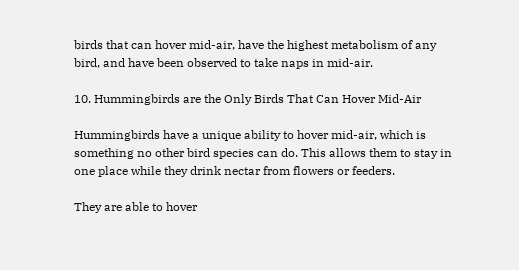birds that can hover mid-air, have the highest metabolism of any bird, and have been observed to take naps in mid-air.

10. Hummingbirds are the Only Birds That Can Hover Mid-Air

Hummingbirds have a unique ability to hover mid-air, which is something no other bird species can do. This allows them to stay in one place while they drink nectar from flowers or feeders.

They are able to hover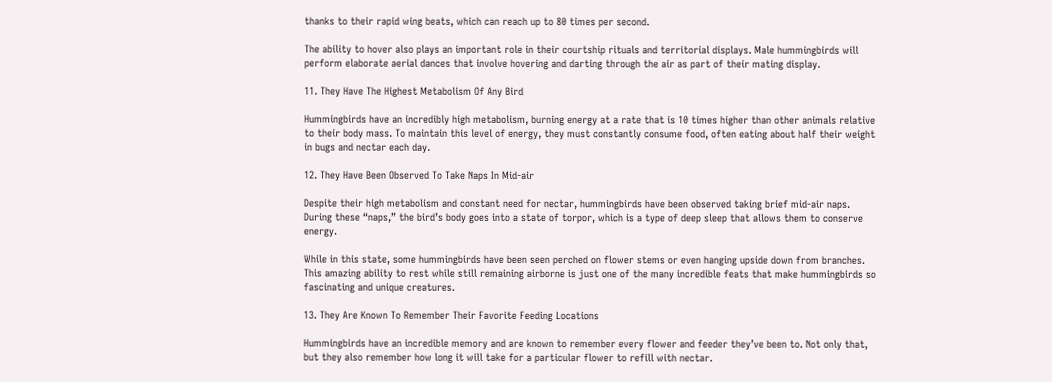thanks to their rapid wing beats, which can reach up to 80 times per second.

The ability to hover also plays an important role in their courtship rituals and territorial displays. Male hummingbirds will perform elaborate aerial dances that involve hovering and darting through the air as part of their mating display.

11. They Have The Highest Metabolism Of Any Bird

Hummingbirds have an incredibly high metabolism, burning energy at a rate that is 10 times higher than other animals relative to their body mass. To maintain this level of energy, they must constantly consume food, often eating about half their weight in bugs and nectar each day.

12. They Have Been Observed To Take Naps In Mid-air

Despite their high metabolism and constant need for nectar, hummingbirds have been observed taking brief mid-air naps. During these “naps,” the bird’s body goes into a state of torpor, which is a type of deep sleep that allows them to conserve energy.

While in this state, some hummingbirds have been seen perched on flower stems or even hanging upside down from branches. This amazing ability to rest while still remaining airborne is just one of the many incredible feats that make hummingbirds so fascinating and unique creatures.

13. They Are Known To Remember Their Favorite Feeding Locations

Hummingbirds have an incredible memory and are known to remember every flower and feeder they’ve been to. Not only that, but they also remember how long it will take for a particular flower to refill with nectar.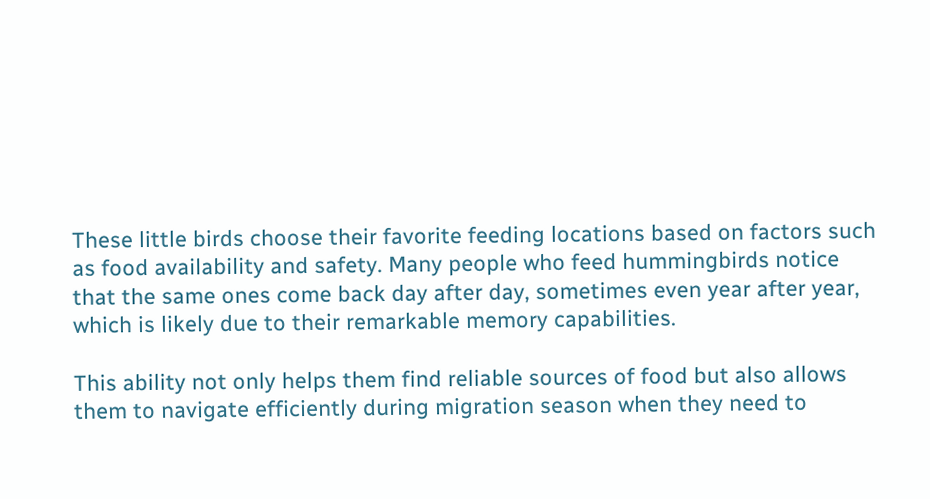These little birds choose their favorite feeding locations based on factors such as food availability and safety. Many people who feed hummingbirds notice that the same ones come back day after day, sometimes even year after year, which is likely due to their remarkable memory capabilities.

This ability not only helps them find reliable sources of food but also allows them to navigate efficiently during migration season when they need to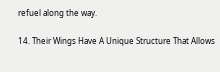refuel along the way.

14. Their Wings Have A Unique Structure That Allows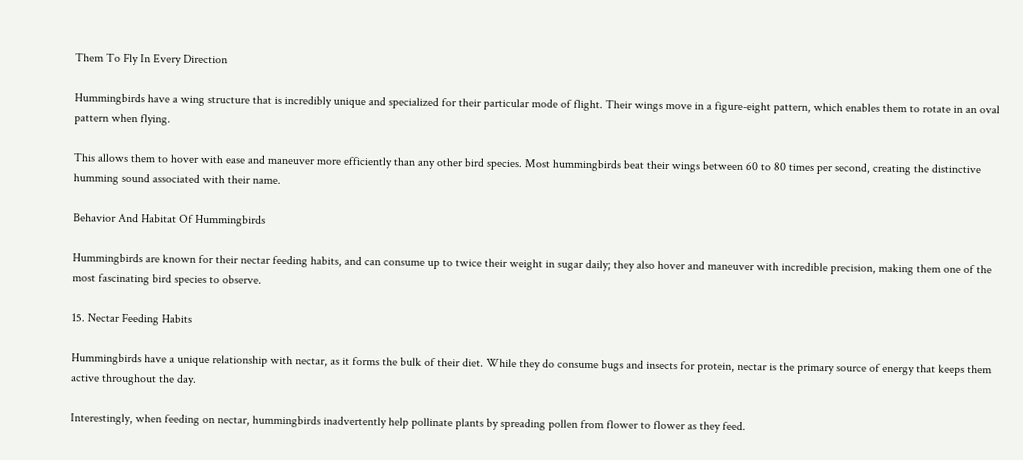Them To Fly In Every Direction

Hummingbirds have a wing structure that is incredibly unique and specialized for their particular mode of flight. Their wings move in a figure-eight pattern, which enables them to rotate in an oval pattern when flying.

This allows them to hover with ease and maneuver more efficiently than any other bird species. Most hummingbirds beat their wings between 60 to 80 times per second, creating the distinctive humming sound associated with their name.

Behavior And Habitat Of Hummingbirds

Hummingbirds are known for their nectar feeding habits, and can consume up to twice their weight in sugar daily; they also hover and maneuver with incredible precision, making them one of the most fascinating bird species to observe.

15. Nectar Feeding Habits

Hummingbirds have a unique relationship with nectar, as it forms the bulk of their diet. While they do consume bugs and insects for protein, nectar is the primary source of energy that keeps them active throughout the day.

Interestingly, when feeding on nectar, hummingbirds inadvertently help pollinate plants by spreading pollen from flower to flower as they feed.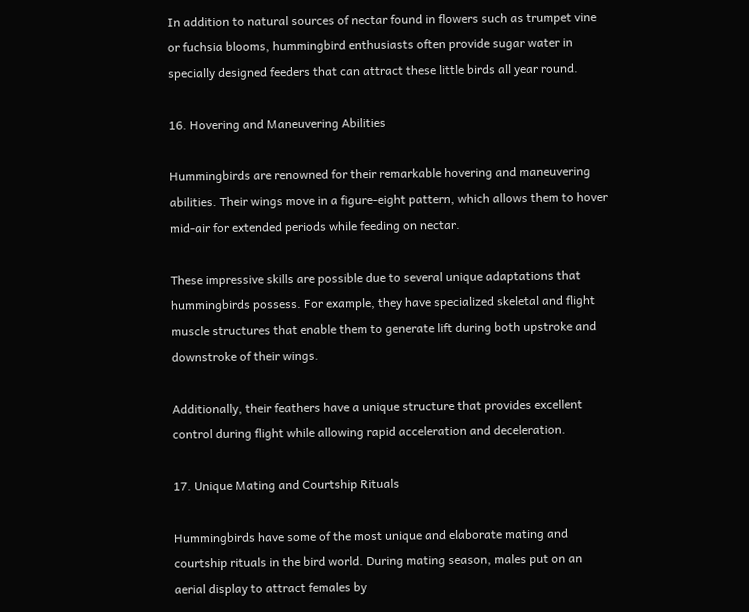In addition to natural sources of nectar found in flowers such as trumpet vine or fuchsia blooms, hummingbird enthusiasts often provide sugar water in specially designed feeders that can attract these little birds all year round.

16. Hovering and Maneuvering Abilities

Hummingbirds are renowned for their remarkable hovering and maneuvering abilities. Their wings move in a figure-eight pattern, which allows them to hover mid-air for extended periods while feeding on nectar.

These impressive skills are possible due to several unique adaptations that hummingbirds possess. For example, they have specialized skeletal and flight muscle structures that enable them to generate lift during both upstroke and downstroke of their wings.

Additionally, their feathers have a unique structure that provides excellent control during flight while allowing rapid acceleration and deceleration.

17. Unique Mating and Courtship Rituals

Hummingbirds have some of the most unique and elaborate mating and courtship rituals in the bird world. During mating season, males put on an aerial display to attract females by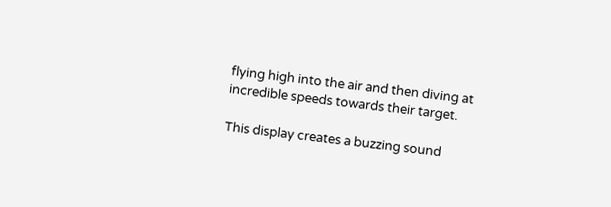flying high into the air and then diving at incredible speeds towards their target.

This display creates a buzzing sound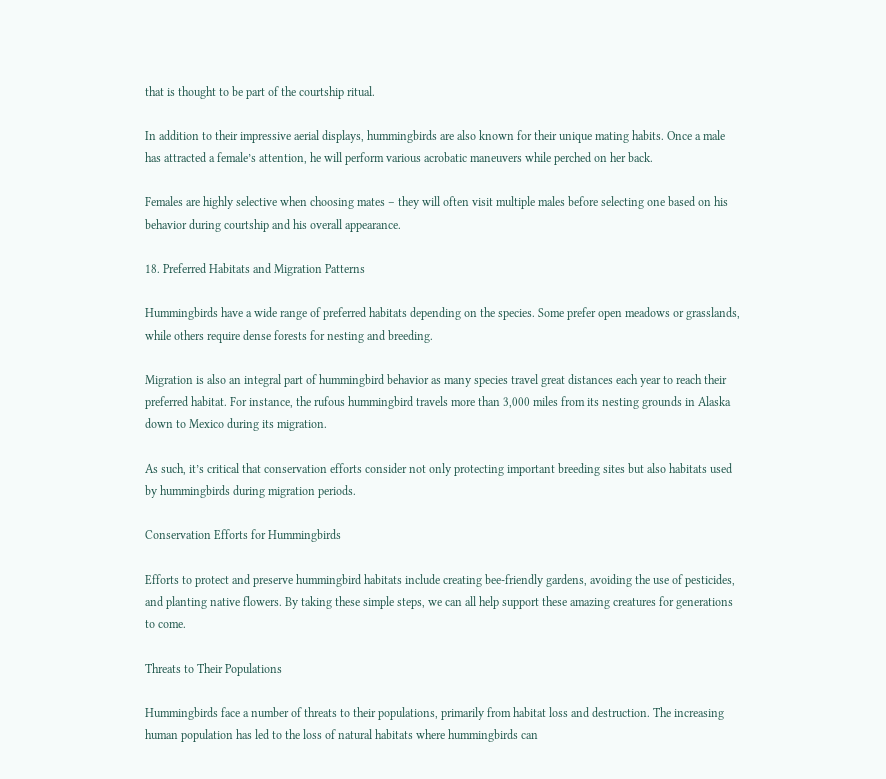that is thought to be part of the courtship ritual.

In addition to their impressive aerial displays, hummingbirds are also known for their unique mating habits. Once a male has attracted a female’s attention, he will perform various acrobatic maneuvers while perched on her back.

Females are highly selective when choosing mates – they will often visit multiple males before selecting one based on his behavior during courtship and his overall appearance.

18. Preferred Habitats and Migration Patterns

Hummingbirds have a wide range of preferred habitats depending on the species. Some prefer open meadows or grasslands, while others require dense forests for nesting and breeding.

Migration is also an integral part of hummingbird behavior as many species travel great distances each year to reach their preferred habitat. For instance, the rufous hummingbird travels more than 3,000 miles from its nesting grounds in Alaska down to Mexico during its migration.

As such, it’s critical that conservation efforts consider not only protecting important breeding sites but also habitats used by hummingbirds during migration periods.

Conservation Efforts for Hummingbirds

Efforts to protect and preserve hummingbird habitats include creating bee-friendly gardens, avoiding the use of pesticides, and planting native flowers. By taking these simple steps, we can all help support these amazing creatures for generations to come.

Threats to Their Populations

Hummingbirds face a number of threats to their populations, primarily from habitat loss and destruction. The increasing human population has led to the loss of natural habitats where hummingbirds can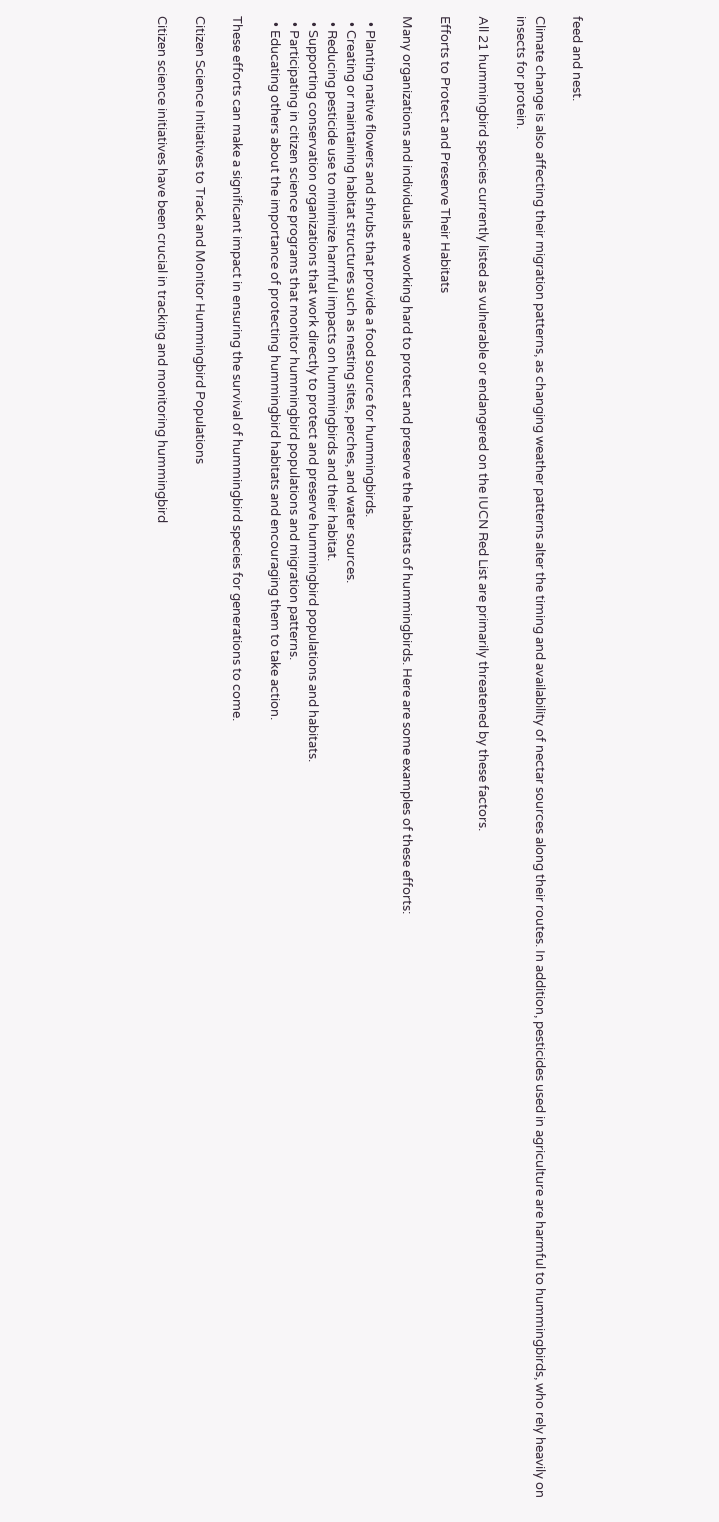feed and nest.

Climate change is also affecting their migration patterns, as changing weather patterns alter the timing and availability of nectar sources along their routes. In addition, pesticides used in agriculture are harmful to hummingbirds, who rely heavily on insects for protein.

All 21 hummingbird species currently listed as vulnerable or endangered on the IUCN Red List are primarily threatened by these factors.

Efforts to Protect and Preserve Their Habitats

Many organizations and individuals are working hard to protect and preserve the habitats of hummingbirds. Here are some examples of these efforts:

  • Planting native flowers and shrubs that provide a food source for hummingbirds.
  • Creating or maintaining habitat structures such as nesting sites, perches, and water sources.
  • Reducing pesticide use to minimize harmful impacts on hummingbirds and their habitat.
  • Supporting conservation organizations that work directly to protect and preserve hummingbird populations and habitats.
  • Participating in citizen science programs that monitor hummingbird populations and migration patterns.
  • Educating others about the importance of protecting hummingbird habitats and encouraging them to take action.

These efforts can make a significant impact in ensuring the survival of hummingbird species for generations to come.

Citizen Science Initiatives to Track and Monitor Hummingbird Populations

Citizen science initiatives have been crucial in tracking and monitoring hummingbird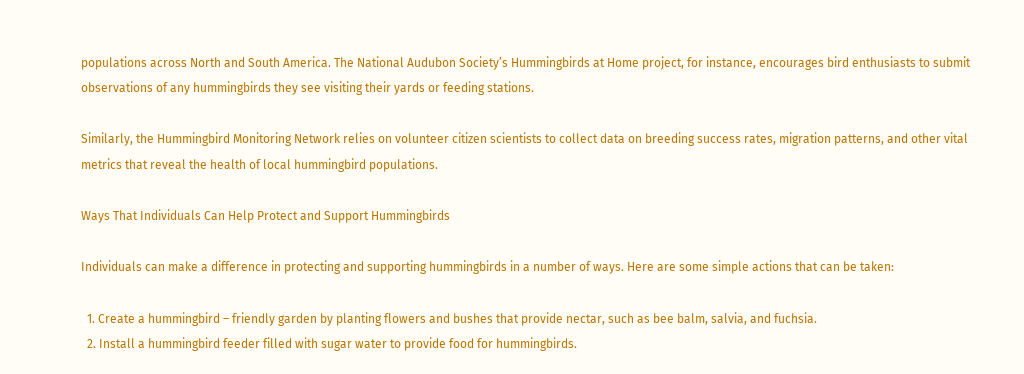populations across North and South America. The National Audubon Society’s Hummingbirds at Home project, for instance, encourages bird enthusiasts to submit observations of any hummingbirds they see visiting their yards or feeding stations.

Similarly, the Hummingbird Monitoring Network relies on volunteer citizen scientists to collect data on breeding success rates, migration patterns, and other vital metrics that reveal the health of local hummingbird populations.

Ways That Individuals Can Help Protect and Support Hummingbirds

Individuals can make a difference in protecting and supporting hummingbirds in a number of ways. Here are some simple actions that can be taken:

  1. Create a hummingbird – friendly garden by planting flowers and bushes that provide nectar, such as bee balm, salvia, and fuchsia.
  2. Install a hummingbird feeder filled with sugar water to provide food for hummingbirds.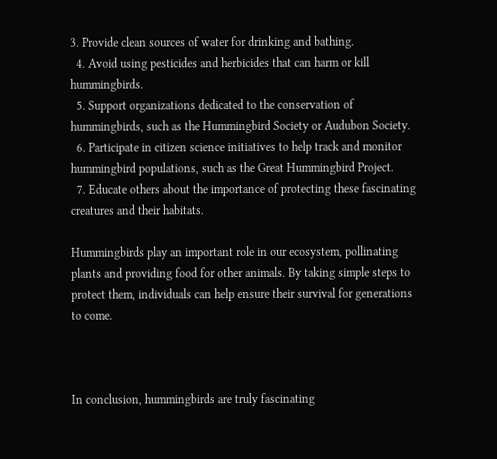3. Provide clean sources of water for drinking and bathing.
  4. Avoid using pesticides and herbicides that can harm or kill hummingbirds.
  5. Support organizations dedicated to the conservation of hummingbirds, such as the Hummingbird Society or Audubon Society.
  6. Participate in citizen science initiatives to help track and monitor hummingbird populations, such as the Great Hummingbird Project.
  7. Educate others about the importance of protecting these fascinating creatures and their habitats.

Hummingbirds play an important role in our ecosystem, pollinating plants and providing food for other animals. By taking simple steps to protect them, individuals can help ensure their survival for generations to come.



In conclusion, hummingbirds are truly fascinating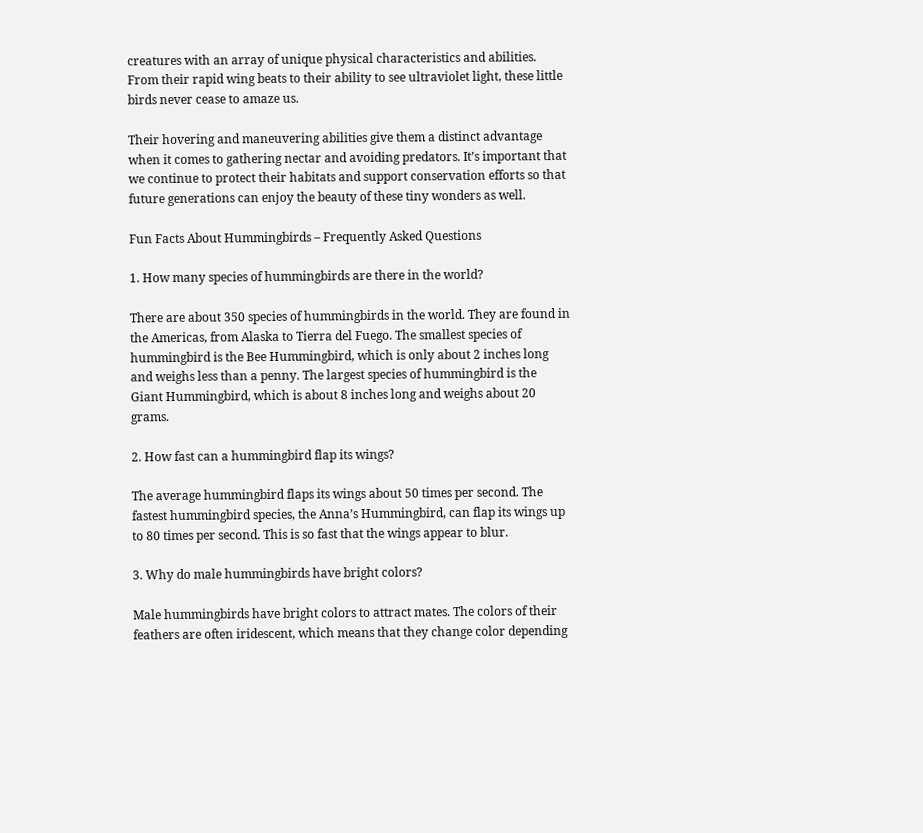creatures with an array of unique physical characteristics and abilities. From their rapid wing beats to their ability to see ultraviolet light, these little birds never cease to amaze us.

Their hovering and maneuvering abilities give them a distinct advantage when it comes to gathering nectar and avoiding predators. It’s important that we continue to protect their habitats and support conservation efforts so that future generations can enjoy the beauty of these tiny wonders as well.

Fun Facts About Hummingbirds – Frequently Asked Questions

1. How many species of hummingbirds are there in the world?

There are about 350 species of hummingbirds in the world. They are found in the Americas, from Alaska to Tierra del Fuego. The smallest species of hummingbird is the Bee Hummingbird, which is only about 2 inches long and weighs less than a penny. The largest species of hummingbird is the Giant Hummingbird, which is about 8 inches long and weighs about 20 grams.

2. How fast can a hummingbird flap its wings?

The average hummingbird flaps its wings about 50 times per second. The fastest hummingbird species, the Anna’s Hummingbird, can flap its wings up to 80 times per second. This is so fast that the wings appear to blur.

3. Why do male hummingbirds have bright colors?

Male hummingbirds have bright colors to attract mates. The colors of their feathers are often iridescent, which means that they change color depending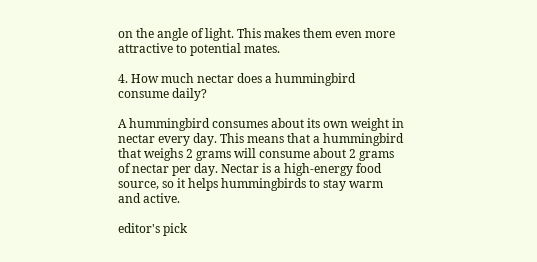on the angle of light. This makes them even more attractive to potential mates.

4. How much nectar does a hummingbird consume daily?

A hummingbird consumes about its own weight in nectar every day. This means that a hummingbird that weighs 2 grams will consume about 2 grams of nectar per day. Nectar is a high-energy food source, so it helps hummingbirds to stay warm and active.

editor's pick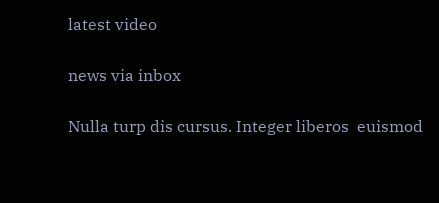latest video

news via inbox

Nulla turp dis cursus. Integer liberos  euismod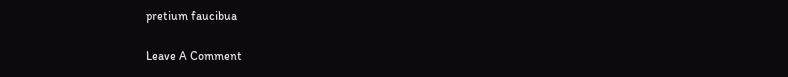pretium faucibua

Leave A Comment